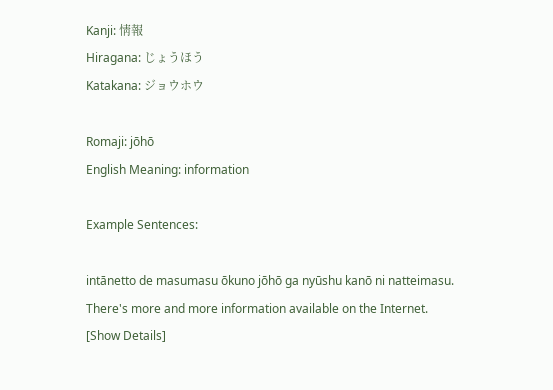Kanji: 情報
Hiragana: じょうほう
Katakana: ジョウホウ

Romaji: jōhō
English Meaning: information

Example Sentences:

intānetto de masumasu ōkuno jōhō ga nyūshu kanō ni natteimasu.
There's more and more information available on the Internet.
[Show Details]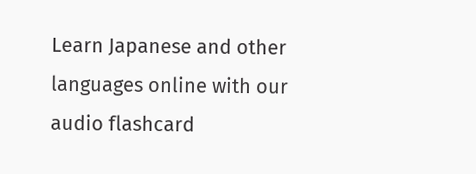Learn Japanese and other languages online with our audio flashcard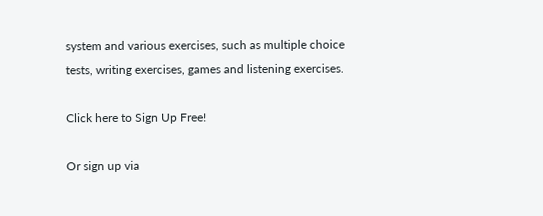system and various exercises, such as multiple choice tests, writing exercises, games and listening exercises.

Click here to Sign Up Free!

Or sign up via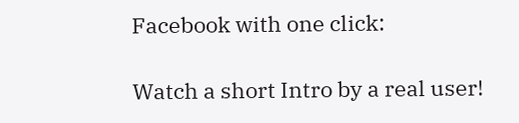Facebook with one click:

Watch a short Intro by a real user!